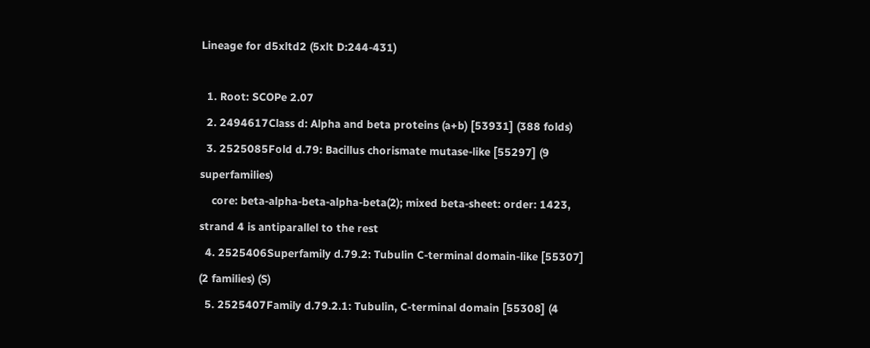Lineage for d5xltd2 (5xlt D:244-431)

  1. Root: SCOPe 2.07
  2. 2494617Class d: Alpha and beta proteins (a+b) [53931] (388 folds)
  3. 2525085Fold d.79: Bacillus chorismate mutase-like [55297] (9 superfamilies)
    core: beta-alpha-beta-alpha-beta(2); mixed beta-sheet: order: 1423, strand 4 is antiparallel to the rest
  4. 2525406Superfamily d.79.2: Tubulin C-terminal domain-like [55307] (2 families) (S)
  5. 2525407Family d.79.2.1: Tubulin, C-terminal domain [55308] (4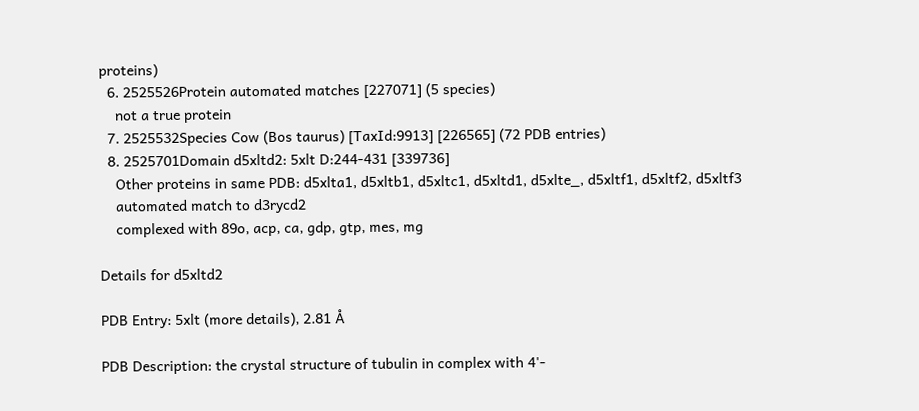proteins)
  6. 2525526Protein automated matches [227071] (5 species)
    not a true protein
  7. 2525532Species Cow (Bos taurus) [TaxId:9913] [226565] (72 PDB entries)
  8. 2525701Domain d5xltd2: 5xlt D:244-431 [339736]
    Other proteins in same PDB: d5xlta1, d5xltb1, d5xltc1, d5xltd1, d5xlte_, d5xltf1, d5xltf2, d5xltf3
    automated match to d3rycd2
    complexed with 89o, acp, ca, gdp, gtp, mes, mg

Details for d5xltd2

PDB Entry: 5xlt (more details), 2.81 Å

PDB Description: the crystal structure of tubulin in complex with 4'-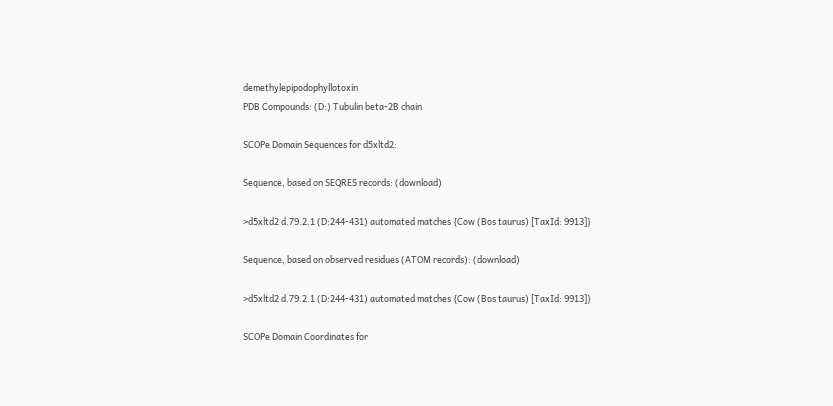demethylepipodophyllotoxin
PDB Compounds: (D:) Tubulin beta-2B chain

SCOPe Domain Sequences for d5xltd2:

Sequence, based on SEQRES records: (download)

>d5xltd2 d.79.2.1 (D:244-431) automated matches {Cow (Bos taurus) [TaxId: 9913]}

Sequence, based on observed residues (ATOM records): (download)

>d5xltd2 d.79.2.1 (D:244-431) automated matches {Cow (Bos taurus) [TaxId: 9913]}

SCOPe Domain Coordinates for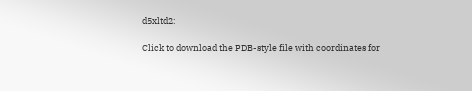d5xltd2:

Click to download the PDB-style file with coordinates for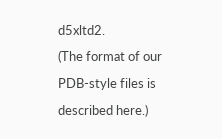d5xltd2.
(The format of our PDB-style files is described here.)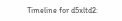Timeline for d5xltd2: